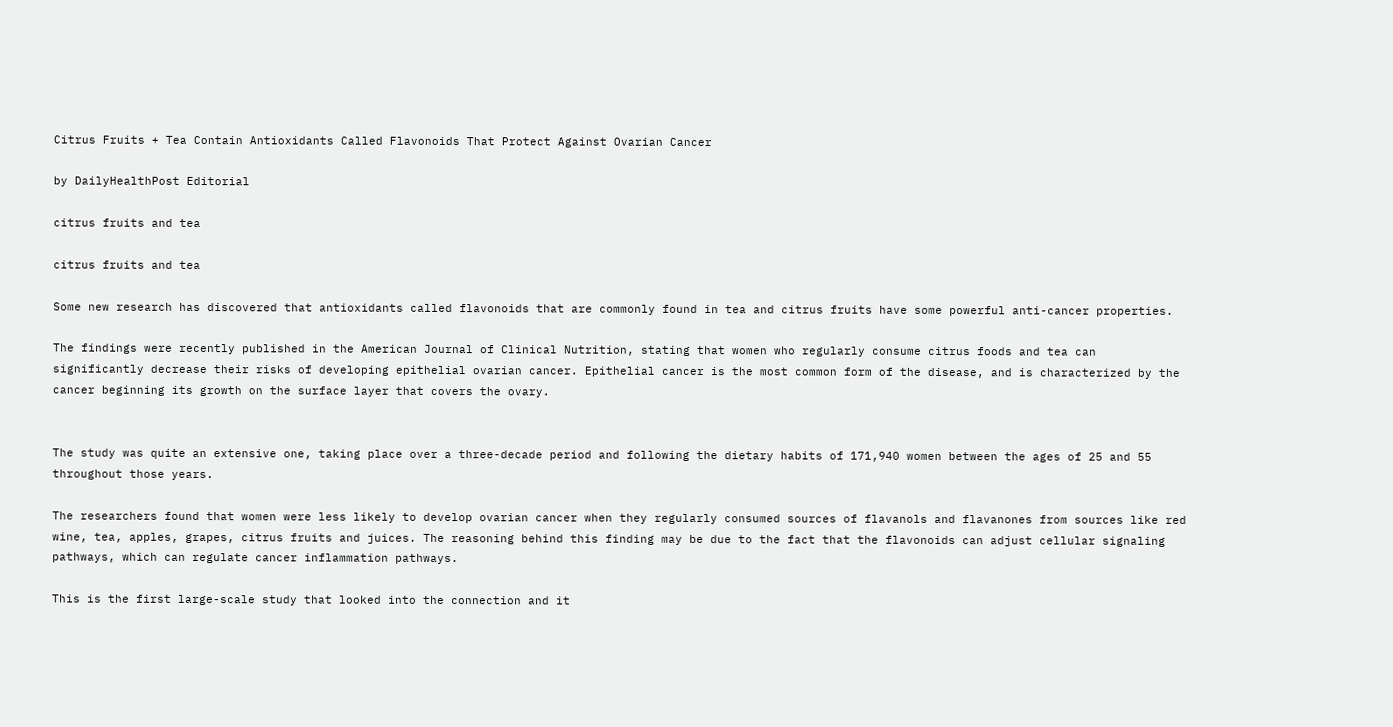Citrus Fruits + Tea Contain Antioxidants Called Flavonoids That Protect Against Ovarian Cancer

by DailyHealthPost Editorial

citrus fruits and tea

citrus fruits and tea

Some new research has discovered that antioxidants called flavonoids that are commonly found in tea and citrus fruits have some powerful anti-cancer properties.

The findings were recently published in the American Journal of Clinical Nutrition, stating that women who regularly consume citrus foods and tea can significantly decrease their risks of developing epithelial ovarian cancer. Epithelial cancer is the most common form of the disease, and is characterized by the cancer beginning its growth on the surface layer that covers the ovary.


The study was quite an extensive one, taking place over a three-decade period and following the dietary habits of 171,940 women between the ages of 25 and 55 throughout those years.

The researchers found that women were less likely to develop ovarian cancer when they regularly consumed sources of flavanols and flavanones from sources like red wine, tea, apples, grapes, citrus fruits and juices. The reasoning behind this finding may be due to the fact that the flavonoids can adjust cellular signaling pathways, which can regulate cancer inflammation pathways.

This is the first large-scale study that looked into the connection and it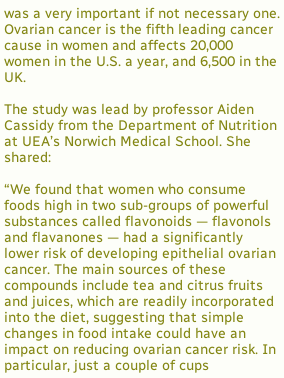was a very important if not necessary one. Ovarian cancer is the fifth leading cancer cause in women and affects 20,000 women in the U.S. a year, and 6,500 in the UK.

The study was lead by professor Aiden Cassidy from the Department of Nutrition at UEA’s Norwich Medical School. She shared:

“We found that women who consume foods high in two sub-groups of powerful substances called flavonoids — flavonols and flavanones — had a significantly lower risk of developing epithelial ovarian cancer. The main sources of these compounds include tea and citrus fruits and juices, which are readily incorporated into the diet, suggesting that simple changes in food intake could have an impact on reducing ovarian cancer risk. In particular, just a couple of cups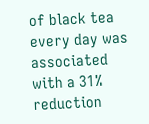of black tea every day was associated with a 31% reduction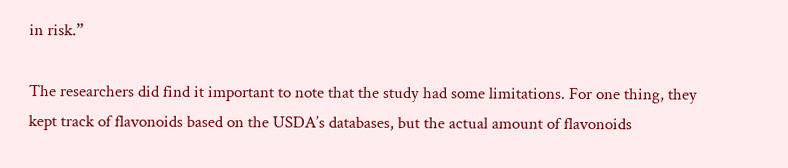in risk.”

The researchers did find it important to note that the study had some limitations. For one thing, they kept track of flavonoids based on the USDA’s databases, but the actual amount of flavonoids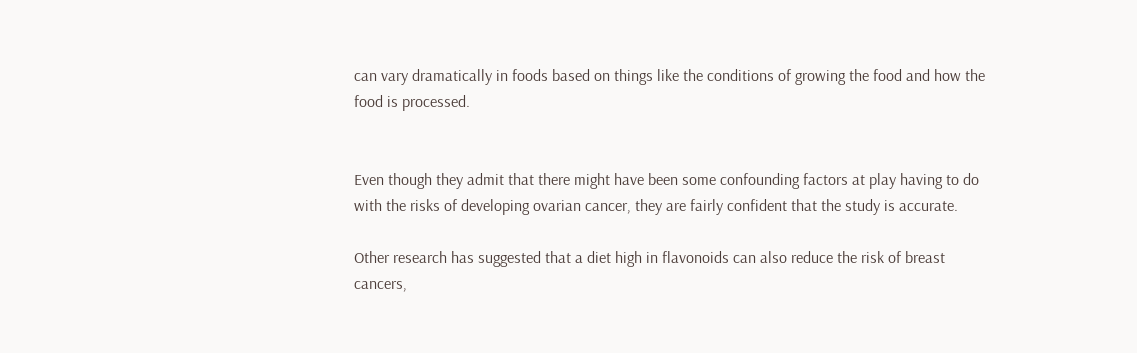can vary dramatically in foods based on things like the conditions of growing the food and how the food is processed.


Even though they admit that there might have been some confounding factors at play having to do with the risks of developing ovarian cancer, they are fairly confident that the study is accurate.

Other research has suggested that a diet high in flavonoids can also reduce the risk of breast cancers,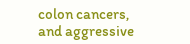colon cancers, and aggressive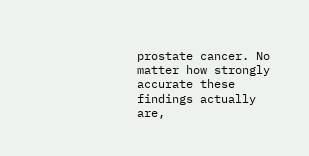prostate cancer. No matter how strongly accurate these findings actually are,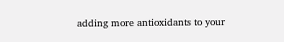adding more antioxidants to your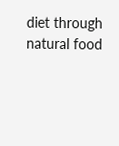diet through natural food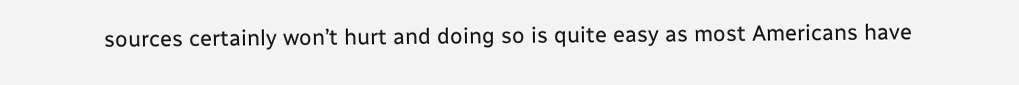sources certainly won’t hurt and doing so is quite easy as most Americans have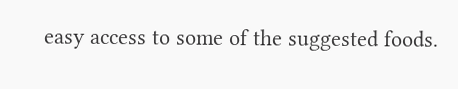easy access to some of the suggested foods.